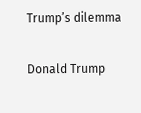Trump’s dilemma

Donald Trump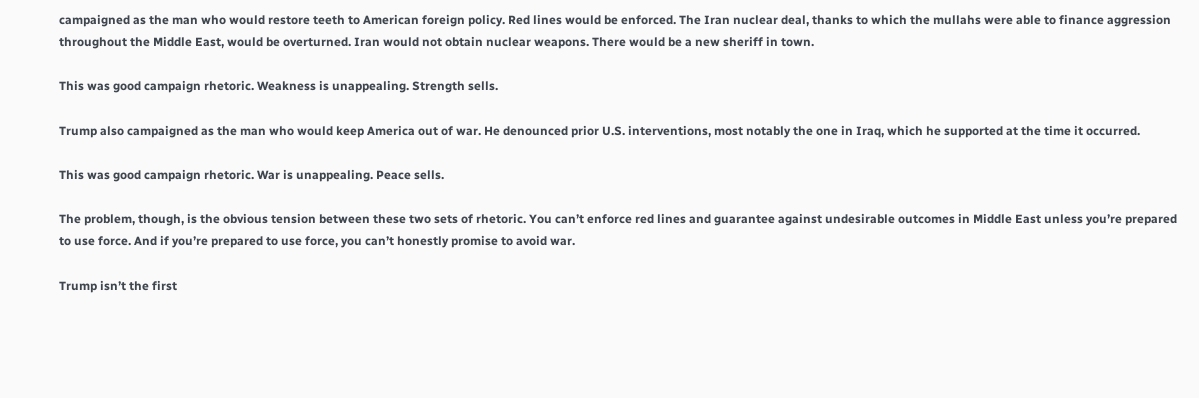campaigned as the man who would restore teeth to American foreign policy. Red lines would be enforced. The Iran nuclear deal, thanks to which the mullahs were able to finance aggression throughout the Middle East, would be overturned. Iran would not obtain nuclear weapons. There would be a new sheriff in town.

This was good campaign rhetoric. Weakness is unappealing. Strength sells.

Trump also campaigned as the man who would keep America out of war. He denounced prior U.S. interventions, most notably the one in Iraq, which he supported at the time it occurred.

This was good campaign rhetoric. War is unappealing. Peace sells.

The problem, though, is the obvious tension between these two sets of rhetoric. You can’t enforce red lines and guarantee against undesirable outcomes in Middle East unless you’re prepared to use force. And if you’re prepared to use force, you can’t honestly promise to avoid war.

Trump isn’t the first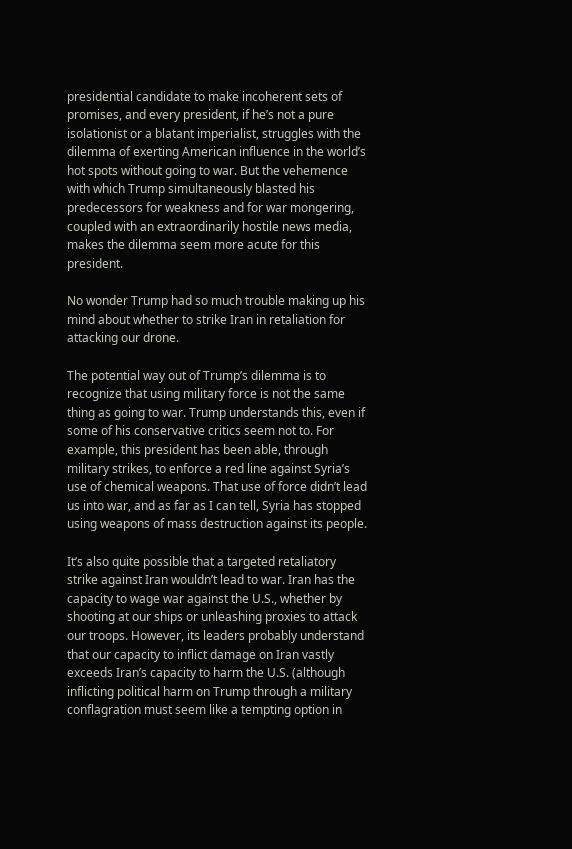presidential candidate to make incoherent sets of promises, and every president, if he’s not a pure isolationist or a blatant imperialist, struggles with the dilemma of exerting American influence in the world’s hot spots without going to war. But the vehemence with which Trump simultaneously blasted his predecessors for weakness and for war mongering, coupled with an extraordinarily hostile news media, makes the dilemma seem more acute for this president.

No wonder Trump had so much trouble making up his mind about whether to strike Iran in retaliation for attacking our drone.

The potential way out of Trump’s dilemma is to recognize that using military force is not the same thing as going to war. Trump understands this, even if some of his conservative critics seem not to. For example, this president has been able, through military strikes, to enforce a red line against Syria’s use of chemical weapons. That use of force didn’t lead us into war, and as far as I can tell, Syria has stopped using weapons of mass destruction against its people.

It’s also quite possible that a targeted retaliatory strike against Iran wouldn’t lead to war. Iran has the capacity to wage war against the U.S., whether by shooting at our ships or unleashing proxies to attack our troops. However, its leaders probably understand that our capacity to inflict damage on Iran vastly exceeds Iran’s capacity to harm the U.S. (although inflicting political harm on Trump through a military conflagration must seem like a tempting option in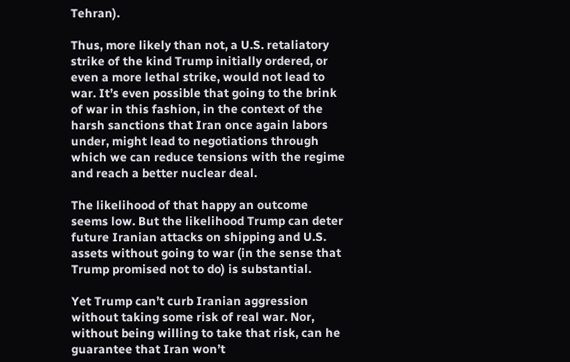Tehran).

Thus, more likely than not, a U.S. retaliatory strike of the kind Trump initially ordered, or even a more lethal strike, would not lead to war. It’s even possible that going to the brink of war in this fashion, in the context of the harsh sanctions that Iran once again labors under, might lead to negotiations through which we can reduce tensions with the regime and reach a better nuclear deal.

The likelihood of that happy an outcome seems low. But the likelihood Trump can deter future Iranian attacks on shipping and U.S. assets without going to war (in the sense that Trump promised not to do) is substantial.

Yet Trump can’t curb Iranian aggression without taking some risk of real war. Nor, without being willing to take that risk, can he guarantee that Iran won’t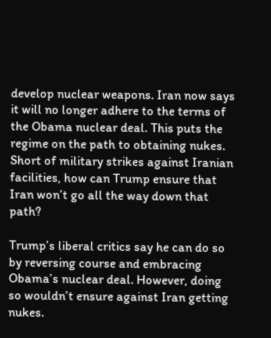develop nuclear weapons. Iran now says it will no longer adhere to the terms of the Obama nuclear deal. This puts the regime on the path to obtaining nukes. Short of military strikes against Iranian facilities, how can Trump ensure that Iran won’t go all the way down that path?

Trump’s liberal critics say he can do so by reversing course and embracing Obama’s nuclear deal. However, doing so wouldn’t ensure against Iran getting nukes.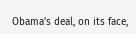Obama’s deal, on its face,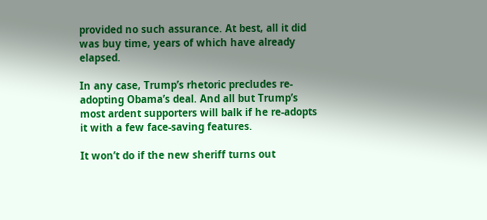provided no such assurance. At best, all it did was buy time, years of which have already elapsed.

In any case, Trump’s rhetoric precludes re-adopting Obama’s deal. And all but Trump’s most ardent supporters will balk if he re-adopts it with a few face-saving features.

It won’t do if the new sheriff turns out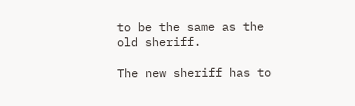to be the same as the old sheriff.

The new sheriff has to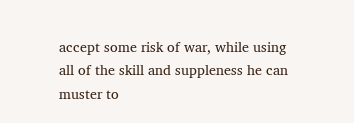accept some risk of war, while using all of the skill and suppleness he can muster to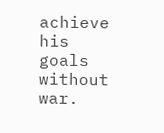achieve his goals without war.